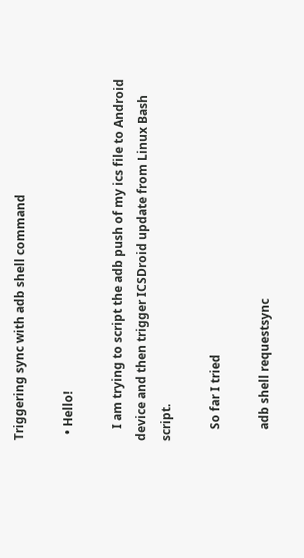Triggering sync with adb shell command

  • Hello!

    I am trying to script the adb push of my ics file to Android device and then trigger ICSDroid update from Linux Bash script.

    So far I tried

    adb shell requestsync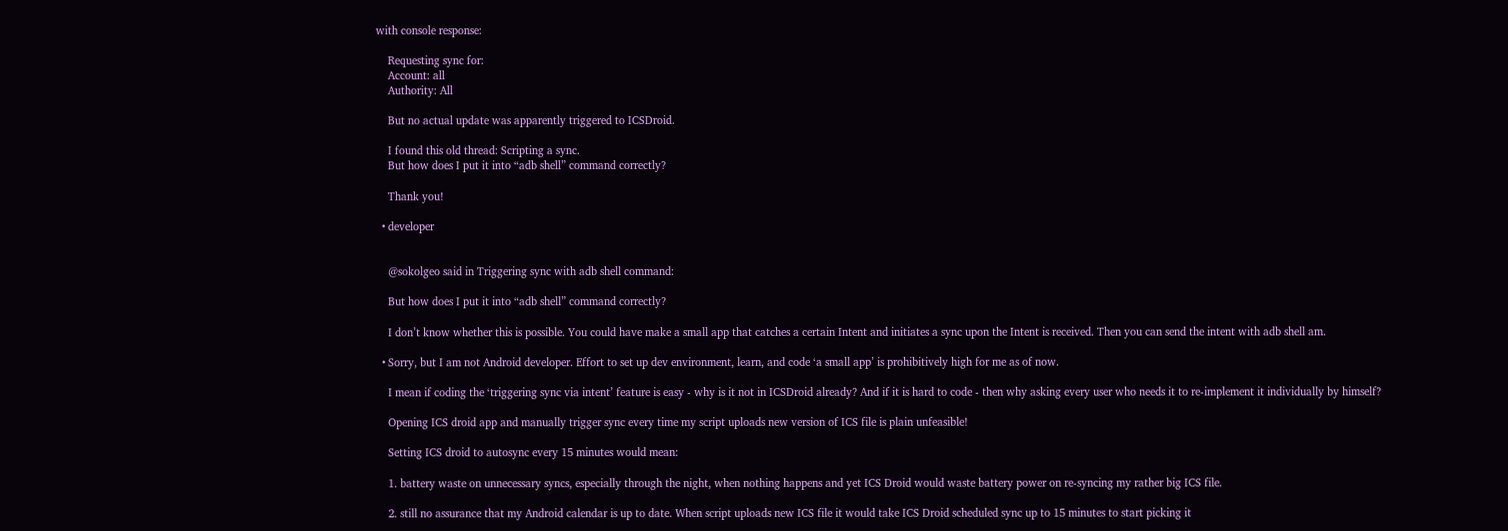with console response:

    Requesting sync for:
    Account: all
    Authority: All

    But no actual update was apparently triggered to ICSDroid.

    I found this old thread: Scripting a sync.
    But how does I put it into “adb shell” command correctly?

    Thank you!

  • developer


    @sokolgeo said in Triggering sync with adb shell command:

    But how does I put it into “adb shell” command correctly?

    I don’t know whether this is possible. You could have make a small app that catches a certain Intent and initiates a sync upon the Intent is received. Then you can send the intent with adb shell am.

  • Sorry, but I am not Android developer. Effort to set up dev environment, learn, and code ‘a small app’ is prohibitively high for me as of now.

    I mean if coding the ‘triggering sync via intent’ feature is easy - why is it not in ICSDroid already? And if it is hard to code - then why asking every user who needs it to re-implement it individually by himself?

    Opening ICS droid app and manually trigger sync every time my script uploads new version of ICS file is plain unfeasible!

    Setting ICS droid to autosync every 15 minutes would mean:

    1. battery waste on unnecessary syncs, especially through the night, when nothing happens and yet ICS Droid would waste battery power on re-syncing my rather big ICS file.

    2. still no assurance that my Android calendar is up to date. When script uploads new ICS file it would take ICS Droid scheduled sync up to 15 minutes to start picking it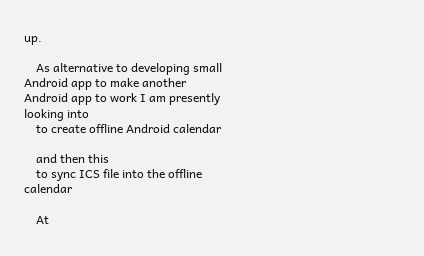up.

    As alternative to developing small Android app to make another Android app to work I am presently looking into
    to create offline Android calendar

    and then this
    to sync ICS file into the offline calendar

    At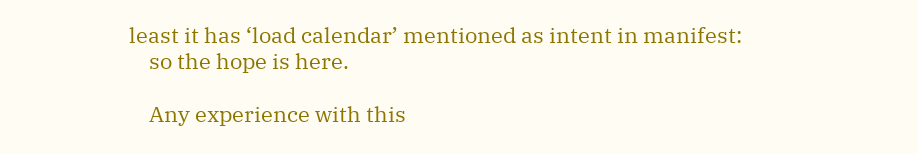least it has ‘load calendar’ mentioned as intent in manifest:
    so the hope is here.

    Any experience with this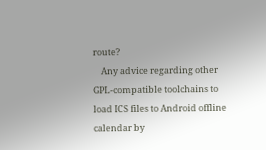route?
    Any advice regarding other GPL-compatible toolchains to load ICS files to Android offline calendar by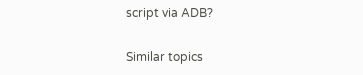script via ADB?

Similar topics